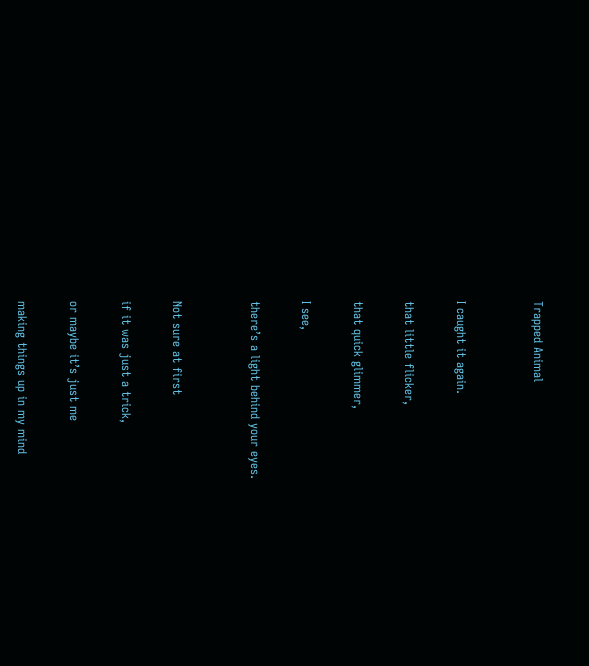Trapped Animal


I caught it again.

that little flicker,

that quick glimmer,

I see,

there’s a light behind your eyes.


Not sure at first

if it was just a trick,

or maybe it’s just me

making things up in my mind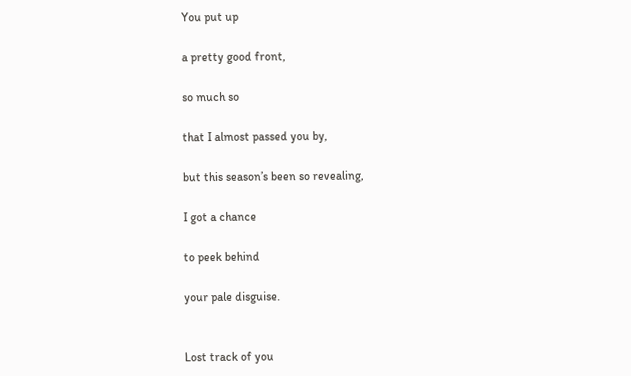You put up

a pretty good front,

so much so

that I almost passed you by,

but this season’s been so revealing,

I got a chance

to peek behind

your pale disguise.


Lost track of you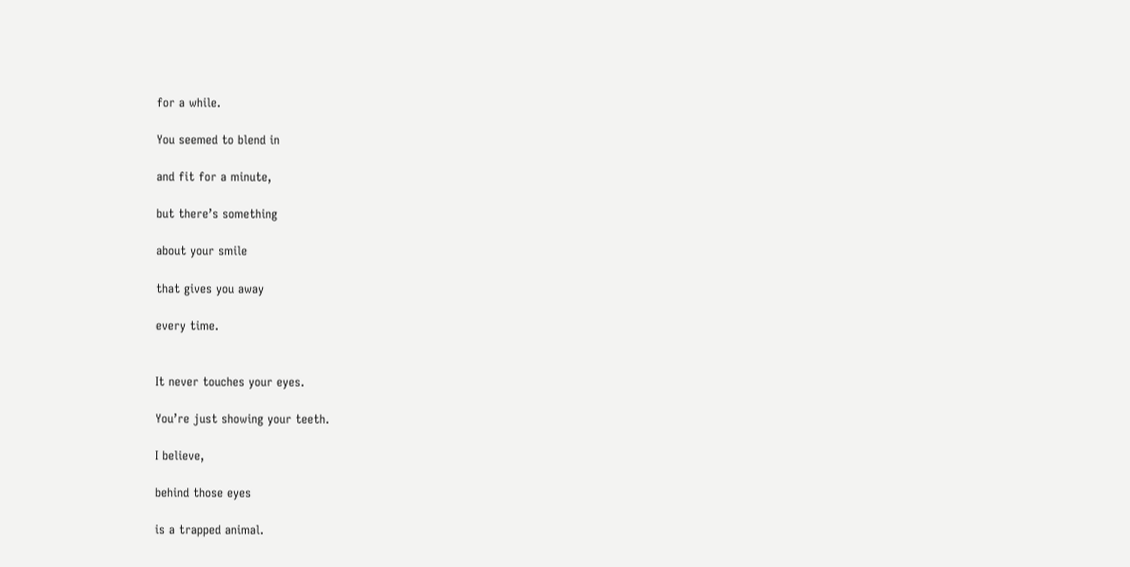for a while.

You seemed to blend in

and fit for a minute,

but there’s something

about your smile

that gives you away

every time.


It never touches your eyes.

You’re just showing your teeth.

I believe,

behind those eyes

is a trapped animal.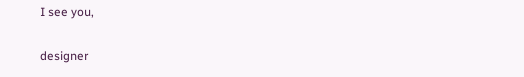I see you,

designer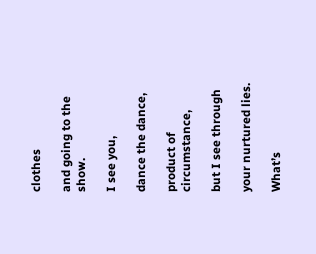clothes

and going to the show.

I see you,

dance the dance,

product of circumstance,

but I see through

your nurtured lies.

What’s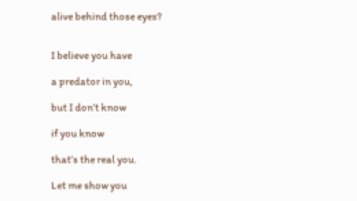alive behind those eyes?


I believe you have

a predator in you,

but I don’t know

if you know

that’s the real you.

Let me show you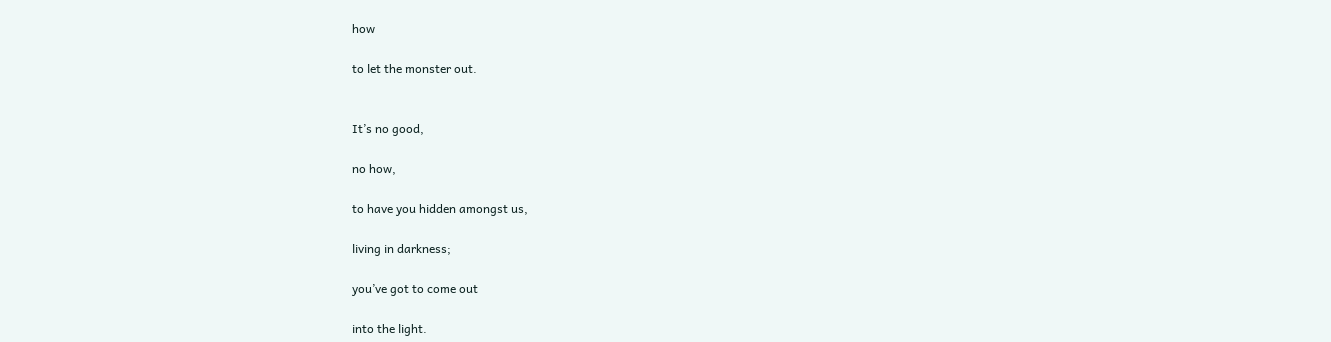how

to let the monster out.


It’s no good,

no how,

to have you hidden amongst us,

living in darkness;

you’ve got to come out

into the light.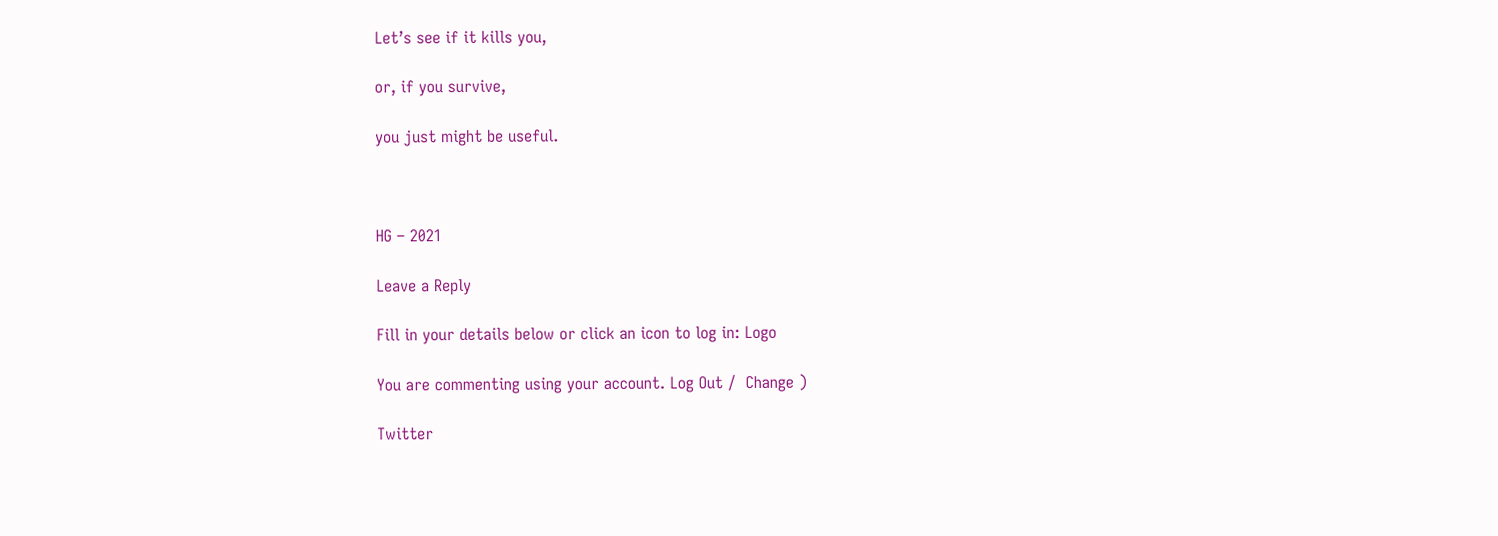Let’s see if it kills you,

or, if you survive,

you just might be useful.



HG – 2021

Leave a Reply

Fill in your details below or click an icon to log in: Logo

You are commenting using your account. Log Out /  Change )

Twitter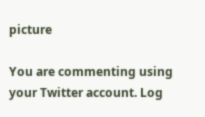picture

You are commenting using your Twitter account. Log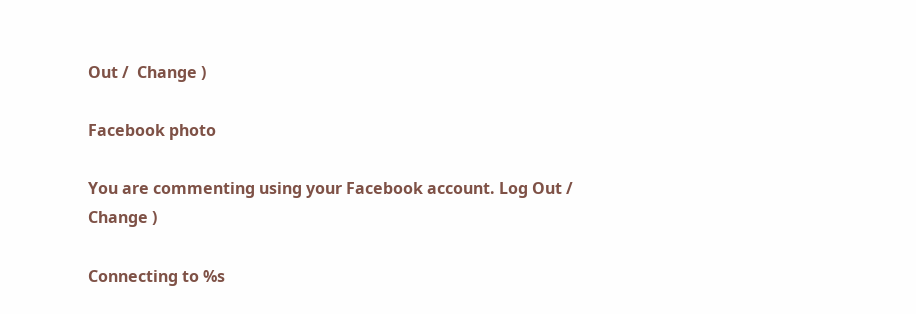Out /  Change )

Facebook photo

You are commenting using your Facebook account. Log Out /  Change )

Connecting to %s